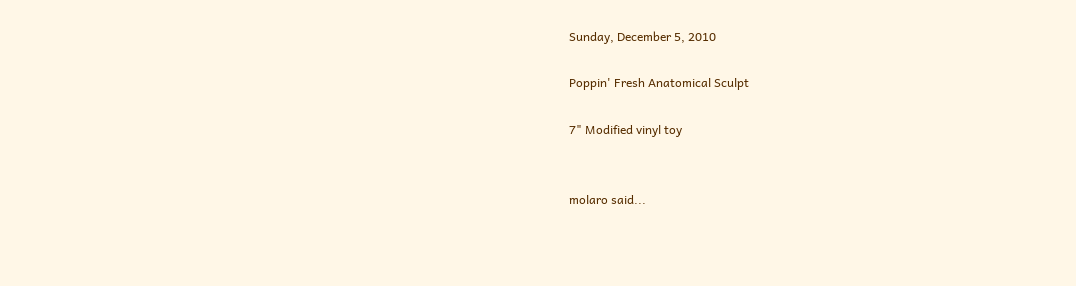Sunday, December 5, 2010

Poppin' Fresh Anatomical Sculpt

7" Modified vinyl toy


molaro said...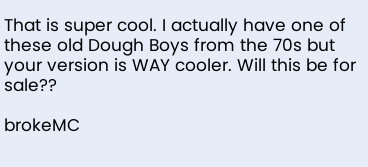That is super cool. I actually have one of these old Dough Boys from the 70s but your version is WAY cooler. Will this be for sale??

brokeMC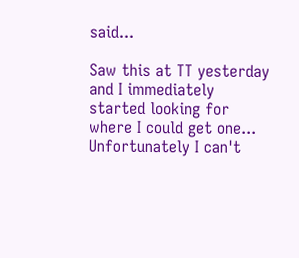said...

Saw this at TT yesterday and I immediately started looking for where I could get one... Unfortunately I can't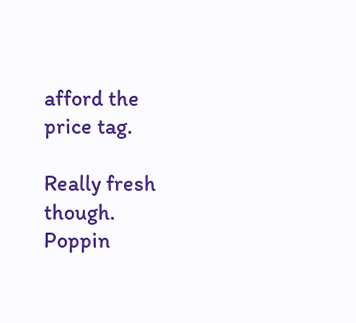afford the price tag.

Really fresh though.
Poppin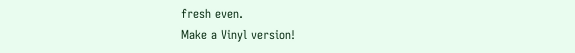fresh even.
Make a Vinyl version!